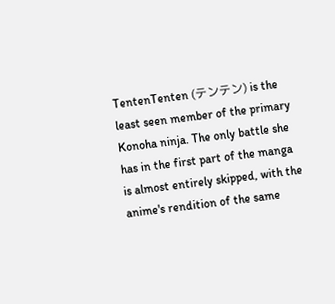TentenTenten (テンテン) is the least seen member of the primary Konoha ninja. The only battle she has in the first part of the manga is almost entirely skipped, with the anime's rendition of the same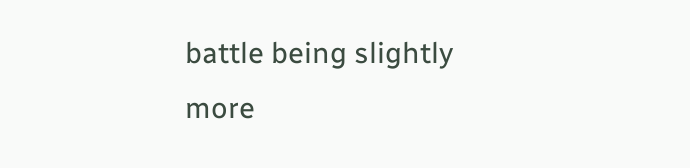battle being slightly more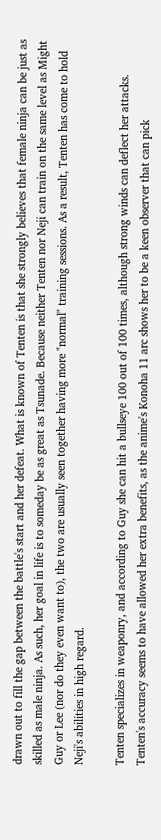drawn out to fill the gap between the battle's start and her defeat. What is known of Tenten is that she strongly believes that female ninja can be just as skilled as male ninja. As such, her goal in life is to someday be as great as Tsunade. Because neither Tenten nor Neji can train on the same level as Might Guy or Lee (nor do they even want to), the two are usually seen together having more "normal" training sessions. As a result, Tenten has come to hold Neji's abilities in high regard.

Tenten specializes in weaponry, and according to Guy she can hit a bullseye 100 out of 100 times, although strong winds can deflect her attacks. Tenten's accuracy seems to have allowed her extra benefits, as the anime's Konoha 11 arc shows her to be a keen observer that can pick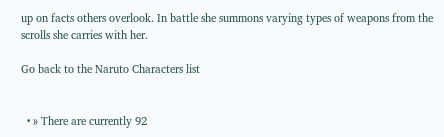up on facts others overlook. In battle she summons varying types of weapons from the scrolls she carries with her.

Go back to the Naruto Characters list


  • » There are currently 92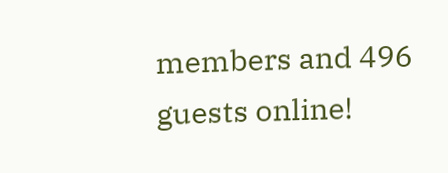members and 496 guests online!